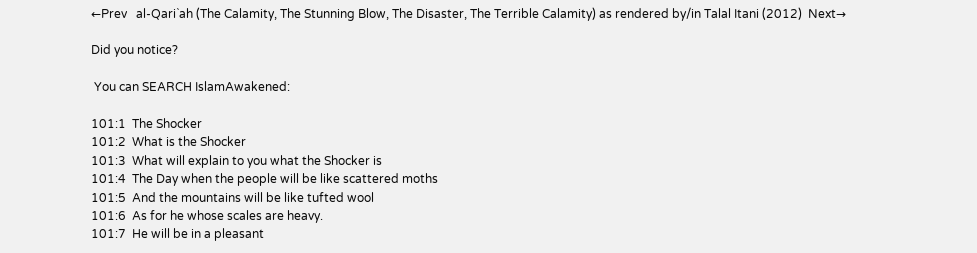←Prev   al-Qari`ah (The Calamity, The Stunning Blow, The Disaster, The Terrible Calamity) as rendered by/in Talal Itani (2012)  Next→

Did you notice?

 You can SEARCH IslamAwakened:

101:1  The Shocker
101:2  What is the Shocker
101:3  What will explain to you what the Shocker is
101:4  The Day when the people will be like scattered moths
101:5  And the mountains will be like tufted wool
101:6  As for he whose scales are heavy.
101:7  He will be in a pleasant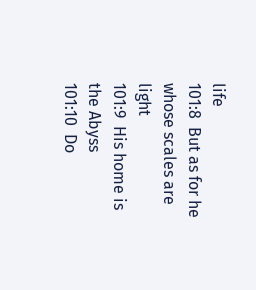life
101:8  But as for he whose scales are light
101:9  His home is the Abyss
101:10  Do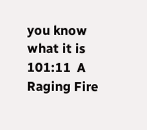you know what it is
101:11  A Raging Fire